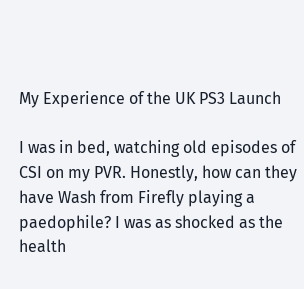My Experience of the UK PS3 Launch

I was in bed, watching old episodes of CSI on my PVR. Honestly, how can they have Wash from Firefly playing a paedophile? I was as shocked as the health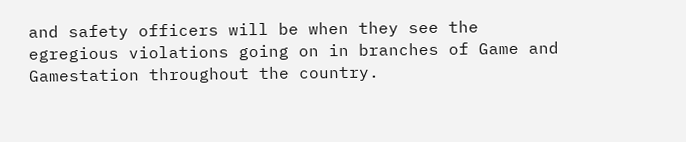and safety officers will be when they see the egregious violations going on in branches of Game and Gamestation throughout the country.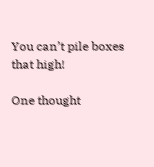You can’t pile boxes that high!

One thought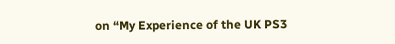on “My Experience of the UK PS3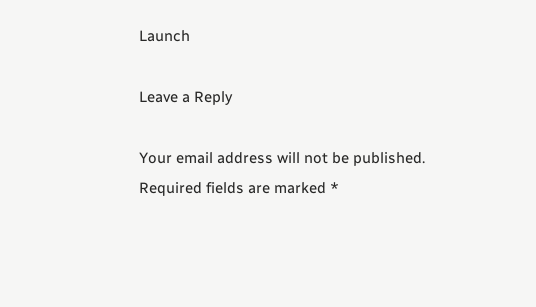Launch

Leave a Reply

Your email address will not be published. Required fields are marked *